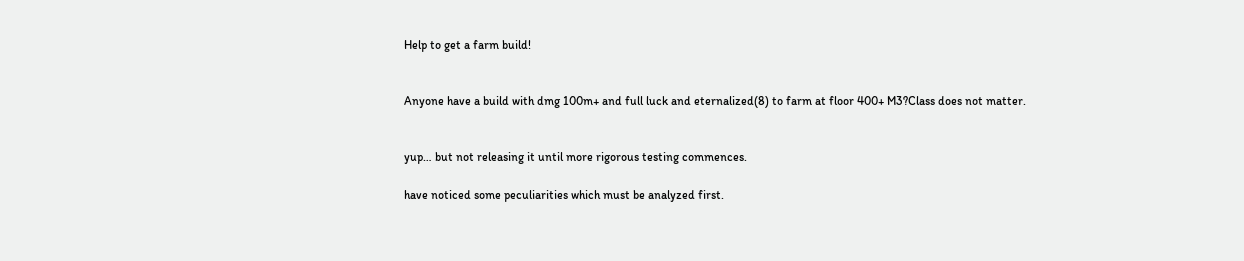Help to get a farm build!


Anyone have a build with dmg 100m+ and full luck and eternalized(8) to farm at floor 400+ M3?Class does not matter.


yup… but not releasing it until more rigorous testing commences.

have noticed some peculiarities which must be analyzed first.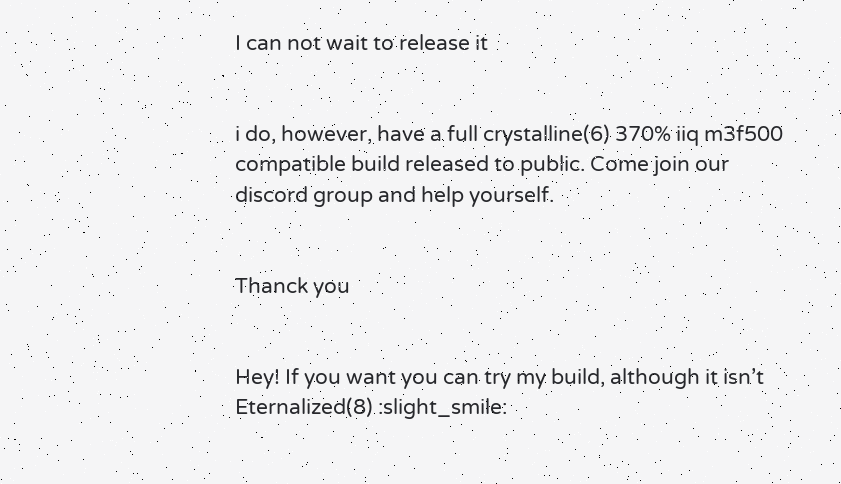I can not wait to release it


i do, however, have a full crystalline(6) 370% iiq m3f500 compatible build released to public. Come join our discord group and help yourself.


Thanck you


Hey! If you want you can try my build, although it isn’t Eternalized(8) :slight_smile: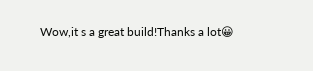Wow,it s a great build!Thanks a lot😀